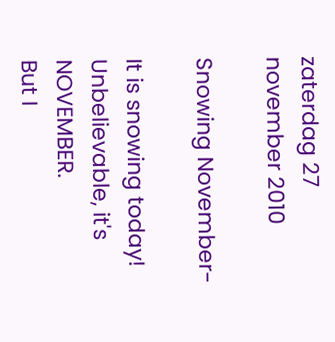zaterdag 27 november 2010

Snowing November-

It is snowing today!
Unbelievable, it's NOVEMBER.
But I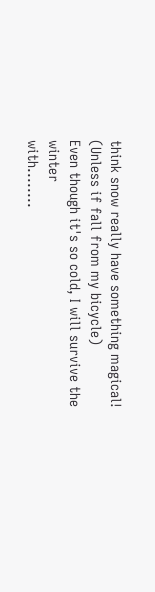think snow really have something magical!
(Unless if fall from my bicycle)
Even though it's so cold, I will survive the winter
with........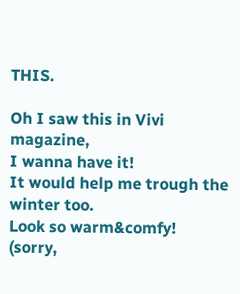THIS.

Oh I saw this in Vivi magazine,
I wanna have it!
It would help me trough the winter too.
Look so warm&comfy!
(sorry,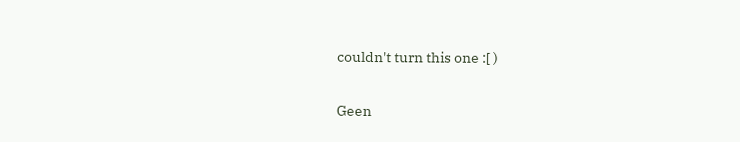couldn't turn this one :[ )


Geen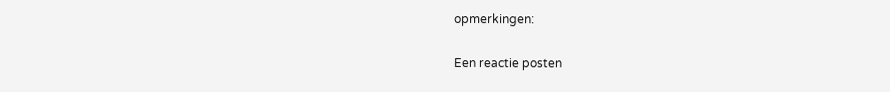opmerkingen:

Een reactie posten